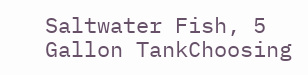Saltwater Fish, 5 Gallon TankChoosing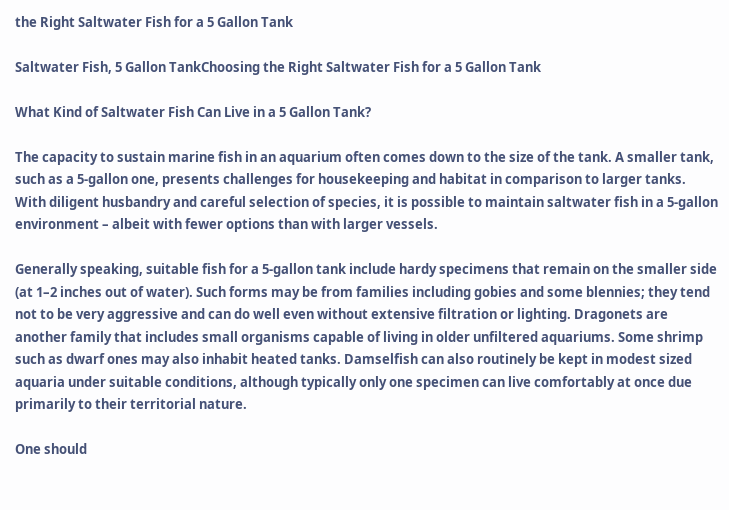the Right Saltwater Fish for a 5 Gallon Tank

Saltwater Fish, 5 Gallon TankChoosing the Right Saltwater Fish for a 5 Gallon Tank

What Kind of Saltwater Fish Can Live in a 5 Gallon Tank?

The capacity to sustain marine fish in an aquarium often comes down to the size of the tank. A smaller tank, such as a 5-gallon one, presents challenges for housekeeping and habitat in comparison to larger tanks. With diligent husbandry and careful selection of species, it is possible to maintain saltwater fish in a 5-gallon environment – albeit with fewer options than with larger vessels.

Generally speaking, suitable fish for a 5-gallon tank include hardy specimens that remain on the smaller side (at 1–2 inches out of water). Such forms may be from families including gobies and some blennies; they tend not to be very aggressive and can do well even without extensive filtration or lighting. Dragonets are another family that includes small organisms capable of living in older unfiltered aquariums. Some shrimp such as dwarf ones may also inhabit heated tanks. Damselfish can also routinely be kept in modest sized aquaria under suitable conditions, although typically only one specimen can live comfortably at once due primarily to their territorial nature.

One should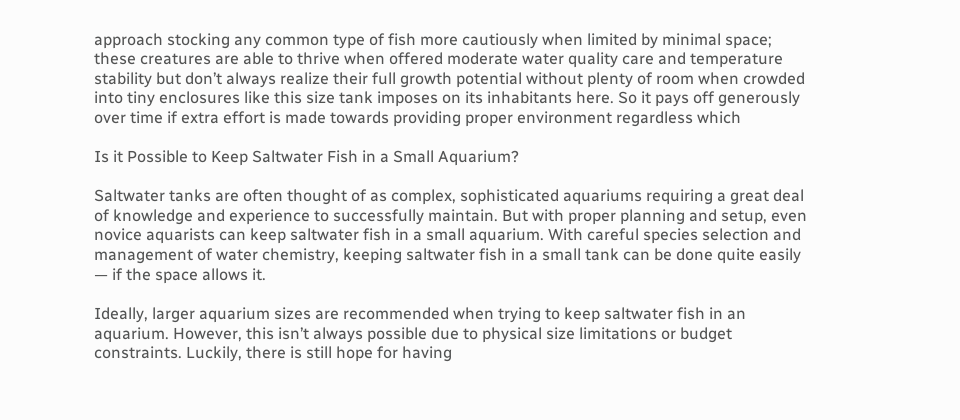approach stocking any common type of fish more cautiously when limited by minimal space; these creatures are able to thrive when offered moderate water quality care and temperature stability but don’t always realize their full growth potential without plenty of room when crowded into tiny enclosures like this size tank imposes on its inhabitants here. So it pays off generously over time if extra effort is made towards providing proper environment regardless which

Is it Possible to Keep Saltwater Fish in a Small Aquarium?

Saltwater tanks are often thought of as complex, sophisticated aquariums requiring a great deal of knowledge and experience to successfully maintain. But with proper planning and setup, even novice aquarists can keep saltwater fish in a small aquarium. With careful species selection and management of water chemistry, keeping saltwater fish in a small tank can be done quite easily — if the space allows it.

Ideally, larger aquarium sizes are recommended when trying to keep saltwater fish in an aquarium. However, this isn’t always possible due to physical size limitations or budget constraints. Luckily, there is still hope for having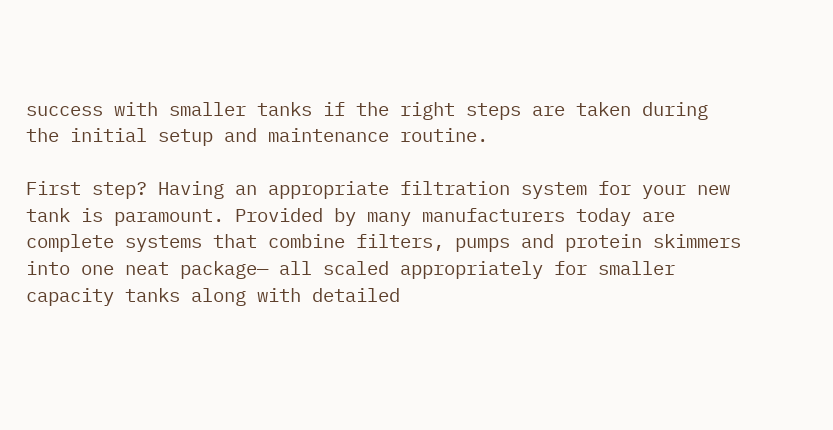success with smaller tanks if the right steps are taken during the initial setup and maintenance routine.

First step? Having an appropriate filtration system for your new tank is paramount. Provided by many manufacturers today are complete systems that combine filters, pumps and protein skimmers into one neat package— all scaled appropriately for smaller capacity tanks along with detailed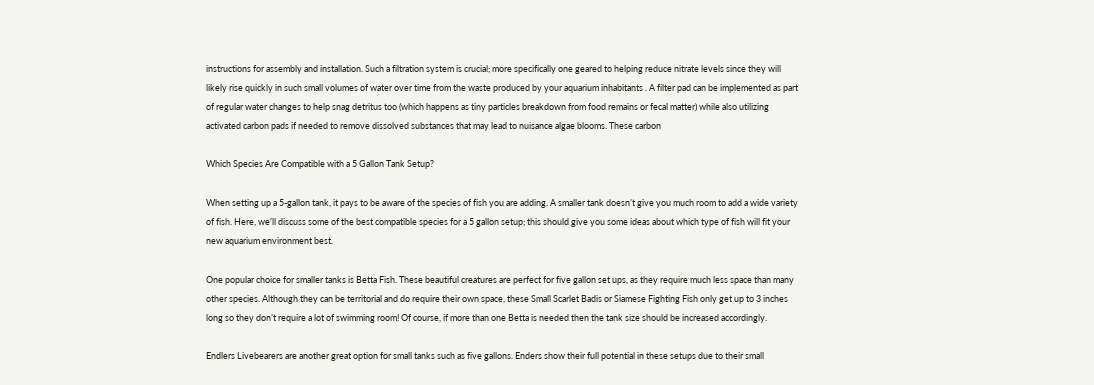instructions for assembly and installation. Such a filtration system is crucial; more specifically one geared to helping reduce nitrate levels since they will likely rise quickly in such small volumes of water over time from the waste produced by your aquarium inhabitants . A filter pad can be implemented as part of regular water changes to help snag detritus too (which happens as tiny particles breakdown from food remains or fecal matter) while also utilizing activated carbon pads if needed to remove dissolved substances that may lead to nuisance algae blooms. These carbon

Which Species Are Compatible with a 5 Gallon Tank Setup?

When setting up a 5-gallon tank, it pays to be aware of the species of fish you are adding. A smaller tank doesn’t give you much room to add a wide variety of fish. Here, we’ll discuss some of the best compatible species for a 5 gallon setup; this should give you some ideas about which type of fish will fit your new aquarium environment best.

One popular choice for smaller tanks is Betta Fish. These beautiful creatures are perfect for five gallon set ups, as they require much less space than many other species. Although they can be territorial and do require their own space, these Small Scarlet Badis or Siamese Fighting Fish only get up to 3 inches long so they don’t require a lot of swimming room! Of course, if more than one Betta is needed then the tank size should be increased accordingly.

Endlers Livebearers are another great option for small tanks such as five gallons. Enders show their full potential in these setups due to their small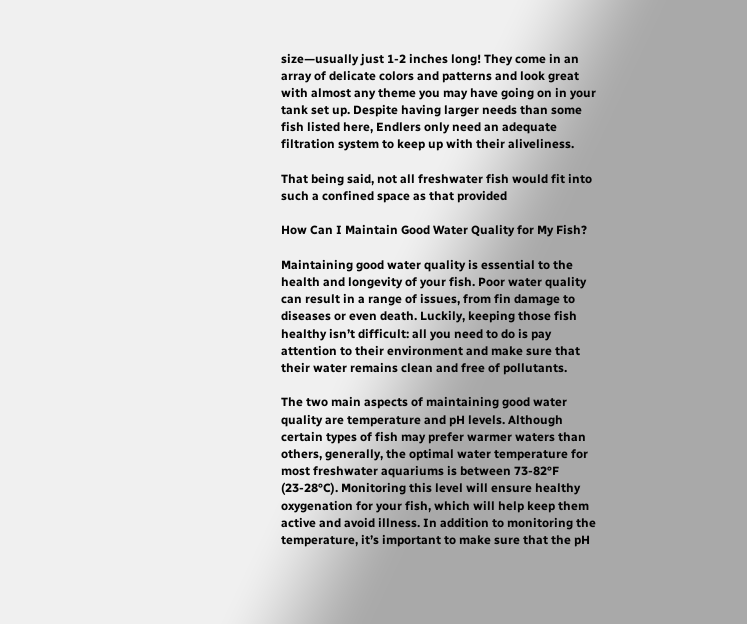size—usually just 1-2 inches long! They come in an array of delicate colors and patterns and look great with almost any theme you may have going on in your tank set up. Despite having larger needs than some fish listed here, Endlers only need an adequate filtration system to keep up with their aliveliness.

That being said, not all freshwater fish would fit into such a confined space as that provided

How Can I Maintain Good Water Quality for My Fish?

Maintaining good water quality is essential to the health and longevity of your fish. Poor water quality can result in a range of issues, from fin damage to diseases or even death. Luckily, keeping those fish healthy isn’t difficult: all you need to do is pay attention to their environment and make sure that their water remains clean and free of pollutants.

The two main aspects of maintaining good water quality are temperature and pH levels. Although certain types of fish may prefer warmer waters than others, generally, the optimal water temperature for most freshwater aquariums is between 73-82°F (23-28°C). Monitoring this level will ensure healthy oxygenation for your fish, which will help keep them active and avoid illness. In addition to monitoring the temperature, it’s important to make sure that the pH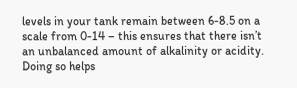levels in your tank remain between 6-8.5 on a scale from 0-14 – this ensures that there isn’t an unbalanced amount of alkalinity or acidity. Doing so helps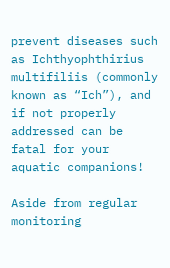prevent diseases such as Ichthyophthirius multifiliis (commonly known as “Ich”), and if not properly addressed can be fatal for your aquatic companions!

Aside from regular monitoring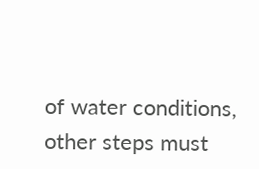of water conditions, other steps must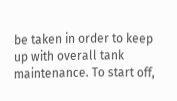be taken in order to keep up with overall tank maintenance. To start off,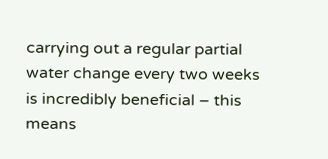carrying out a regular partial water change every two weeks is incredibly beneficial – this means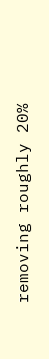removing roughly 20%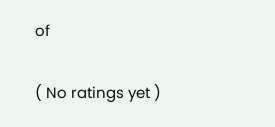of

( No ratings yet )